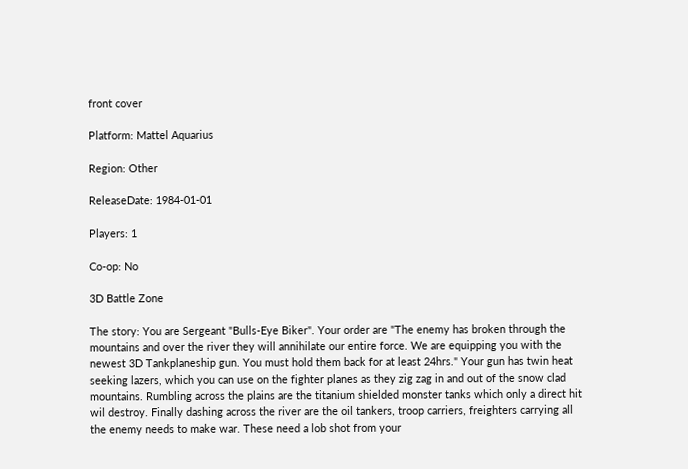front cover

Platform: Mattel Aquarius

Region: Other

ReleaseDate: 1984-01-01

Players: 1

Co-op: No

3D Battle Zone

The story: You are Sergeant "Bulls-Eye Biker". Your order are "The enemy has broken through the mountains and over the river they will annihilate our entire force. We are equipping you with the newest 3D Tankplaneship gun. You must hold them back for at least 24hrs." Your gun has twin heat seeking lazers, which you can use on the fighter planes as they zig zag in and out of the snow clad mountains. Rumbling across the plains are the titanium shielded monster tanks which only a direct hit wil destroy. Finally dashing across the river are the oil tankers, troop carriers, freighters carrying all the enemy needs to make war. These need a lob shot from your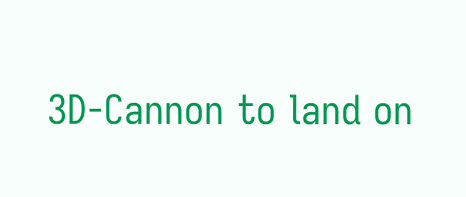3D-Cannon to land on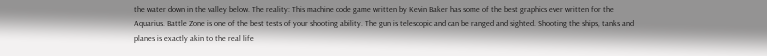the water down in the valley below. The reality: This machine code game written by Kevin Baker has some of the best graphics ever written for the Aquarius. Battle Zone is one of the best tests of your shooting ability. The gun is telescopic and can be ranged and sighted. Shooting the ships, tanks and planes is exactly akin to the real life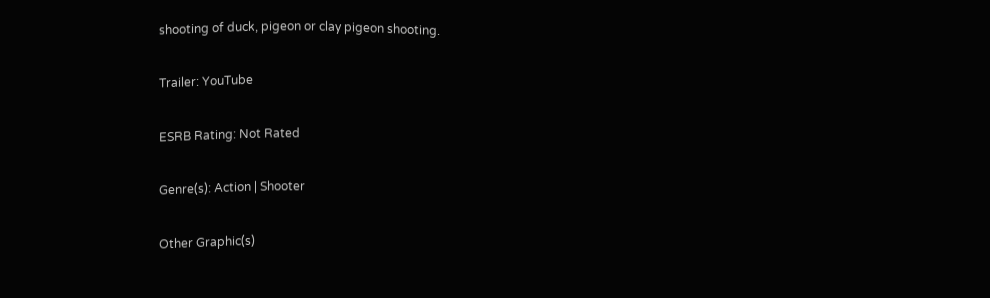shooting of duck, pigeon or clay pigeon shooting.

Trailer: YouTube

ESRB Rating: Not Rated

Genre(s): Action | Shooter

Other Graphic(s)